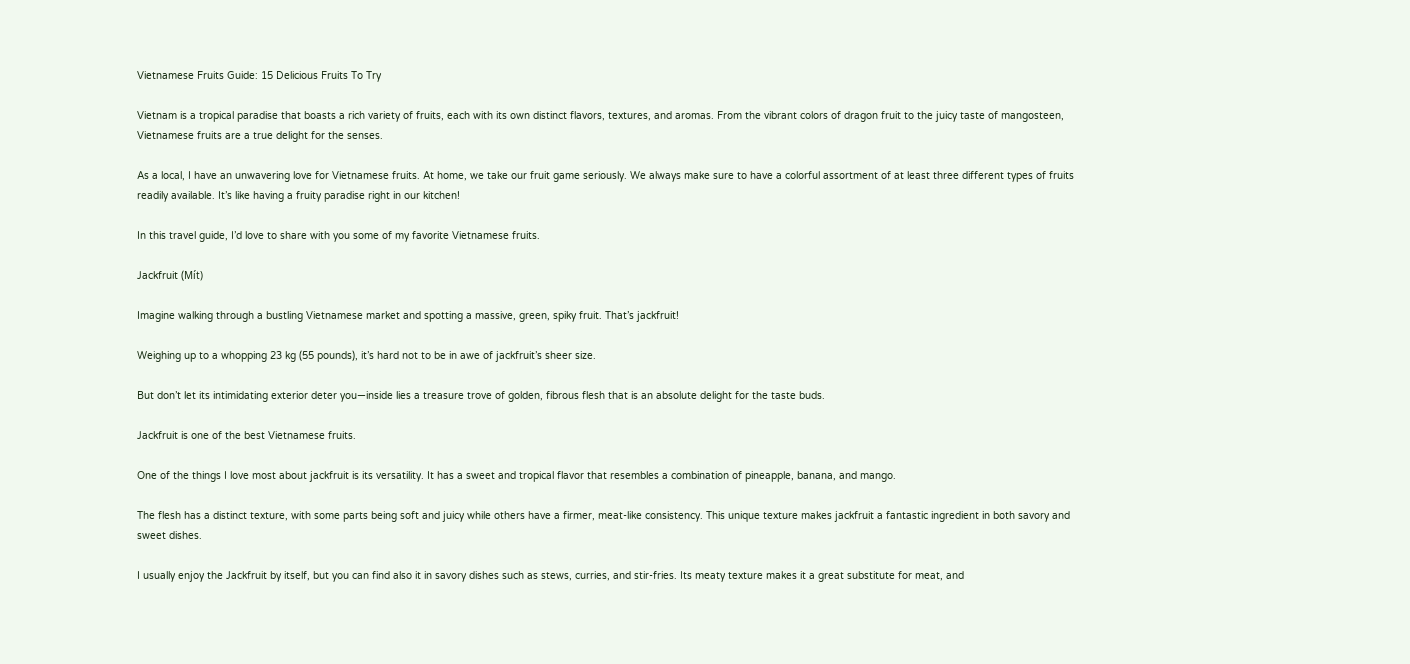Vietnamese Fruits Guide: 15 Delicious Fruits To Try

Vietnam is a tropical paradise that boasts a rich variety of fruits, each with its own distinct flavors, textures, and aromas. From the vibrant colors of dragon fruit to the juicy taste of mangosteen, Vietnamese fruits are a true delight for the senses.

As a local, I have an unwavering love for Vietnamese fruits. At home, we take our fruit game seriously. We always make sure to have a colorful assortment of at least three different types of fruits readily available. It’s like having a fruity paradise right in our kitchen!

In this travel guide, I’d love to share with you some of my favorite Vietnamese fruits.

Jackfruit (Mít)

Imagine walking through a bustling Vietnamese market and spotting a massive, green, spiky fruit. That’s jackfruit!

Weighing up to a whopping 23 kg (55 pounds), it’s hard not to be in awe of jackfruit’s sheer size.

But don’t let its intimidating exterior deter you—inside lies a treasure trove of golden, fibrous flesh that is an absolute delight for the taste buds.

Jackfruit is one of the best Vietnamese fruits.

One of the things I love most about jackfruit is its versatility. It has a sweet and tropical flavor that resembles a combination of pineapple, banana, and mango.

The flesh has a distinct texture, with some parts being soft and juicy while others have a firmer, meat-like consistency. This unique texture makes jackfruit a fantastic ingredient in both savory and sweet dishes.

I usually enjoy the Jackfruit by itself, but you can find also it in savory dishes such as stews, curries, and stir-fries. Its meaty texture makes it a great substitute for meat, and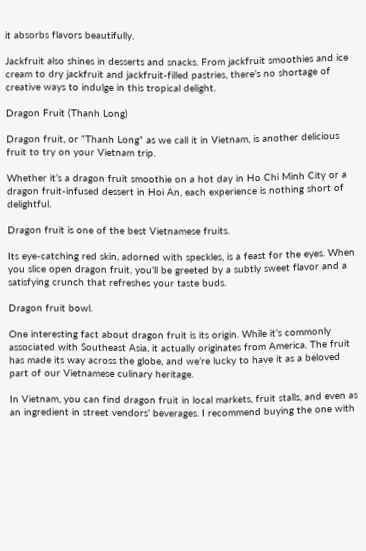it absorbs flavors beautifully.

Jackfruit also shines in desserts and snacks. From jackfruit smoothies and ice cream to dry jackfruit and jackfruit-filled pastries, there’s no shortage of creative ways to indulge in this tropical delight.

Dragon Fruit (Thanh Long)

Dragon fruit, or “Thanh Long” as we call it in Vietnam, is another delicious fruit to try on your Vietnam trip.

Whether it’s a dragon fruit smoothie on a hot day in Ho Chi Minh City or a dragon fruit-infused dessert in Hoi An, each experience is nothing short of delightful.

Dragon fruit is one of the best Vietnamese fruits.

Its eye-catching red skin, adorned with speckles, is a feast for the eyes. When you slice open dragon fruit, you’ll be greeted by a subtly sweet flavor and a satisfying crunch that refreshes your taste buds.

Dragon fruit bowl.

One interesting fact about dragon fruit is its origin. While it’s commonly associated with Southeast Asia, it actually originates from America. The fruit has made its way across the globe, and we’re lucky to have it as a beloved part of our Vietnamese culinary heritage.

In Vietnam, you can find dragon fruit in local markets, fruit stalls, and even as an ingredient in street vendors’ beverages. I recommend buying the one with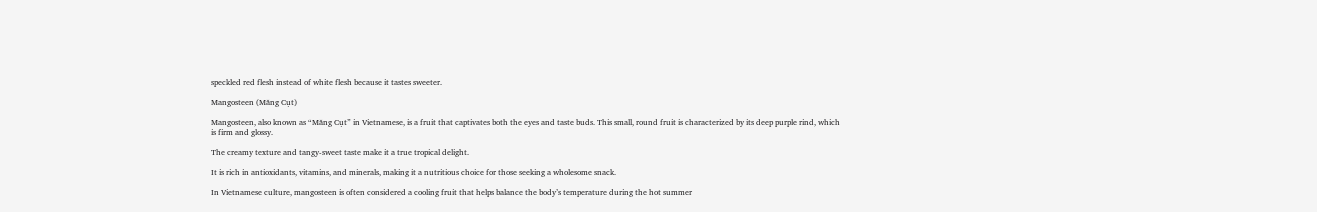speckled red flesh instead of white flesh because it tastes sweeter.

Mangosteen (Măng Cụt)

Mangosteen, also known as “Măng Cụt” in Vietnamese, is a fruit that captivates both the eyes and taste buds. This small, round fruit is characterized by its deep purple rind, which is firm and glossy.

The creamy texture and tangy-sweet taste make it a true tropical delight.

It is rich in antioxidants, vitamins, and minerals, making it a nutritious choice for those seeking a wholesome snack.

In Vietnamese culture, mangosteen is often considered a cooling fruit that helps balance the body’s temperature during the hot summer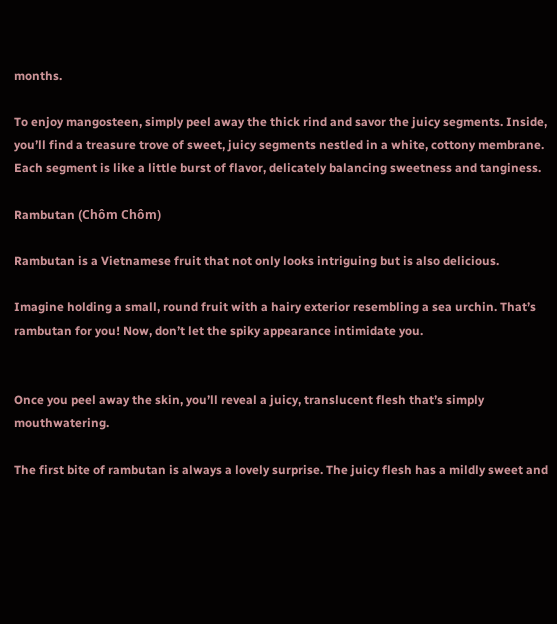months.

To enjoy mangosteen, simply peel away the thick rind and savor the juicy segments. Inside, you’ll find a treasure trove of sweet, juicy segments nestled in a white, cottony membrane. Each segment is like a little burst of flavor, delicately balancing sweetness and tanginess.

Rambutan (Chôm Chôm)

Rambutan is a Vietnamese fruit that not only looks intriguing but is also delicious.

Imagine holding a small, round fruit with a hairy exterior resembling a sea urchin. That’s rambutan for you! Now, don’t let the spiky appearance intimidate you.


Once you peel away the skin, you’ll reveal a juicy, translucent flesh that’s simply mouthwatering.

The first bite of rambutan is always a lovely surprise. The juicy flesh has a mildly sweet and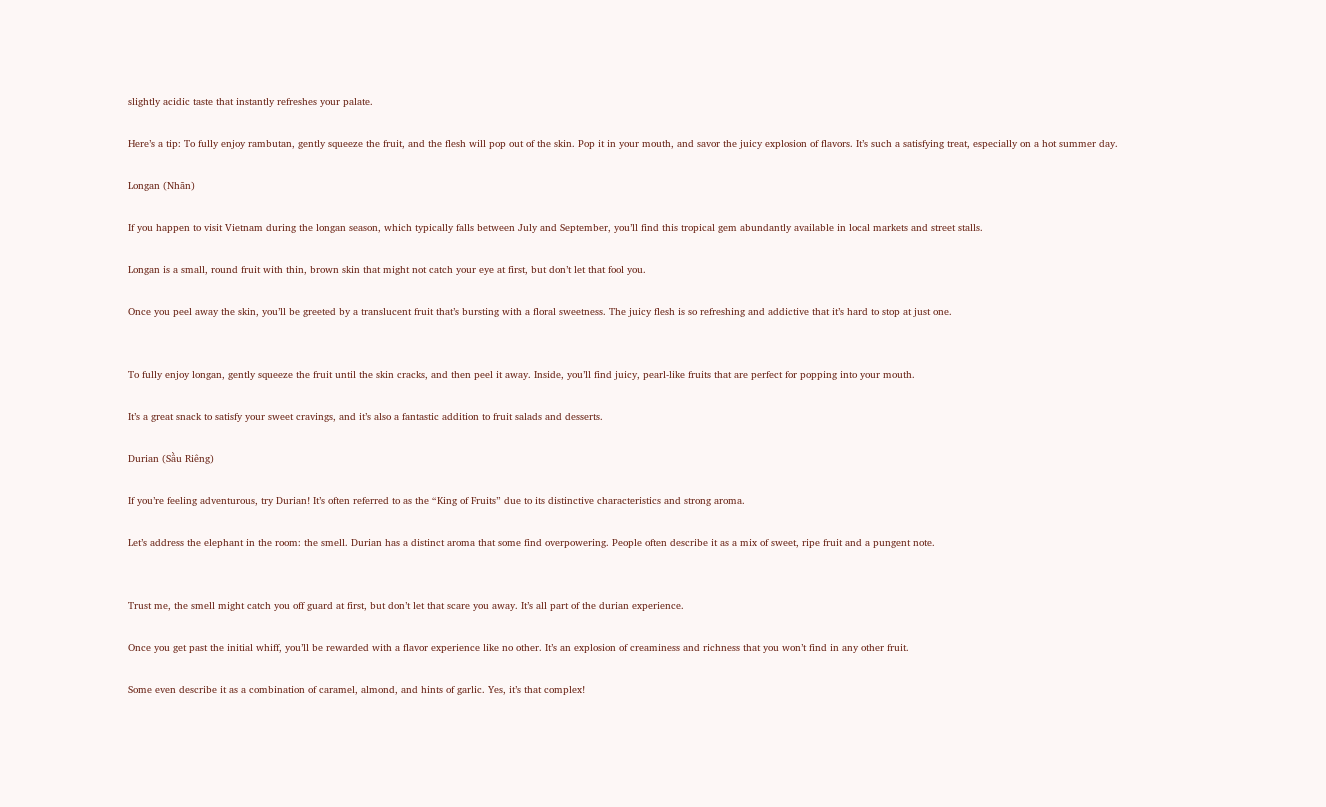slightly acidic taste that instantly refreshes your palate.

Here’s a tip: To fully enjoy rambutan, gently squeeze the fruit, and the flesh will pop out of the skin. Pop it in your mouth, and savor the juicy explosion of flavors. It’s such a satisfying treat, especially on a hot summer day.

Longan (Nhãn)

If you happen to visit Vietnam during the longan season, which typically falls between July and September, you’ll find this tropical gem abundantly available in local markets and street stalls.

Longan is a small, round fruit with thin, brown skin that might not catch your eye at first, but don’t let that fool you.

Once you peel away the skin, you’ll be greeted by a translucent fruit that’s bursting with a floral sweetness. The juicy flesh is so refreshing and addictive that it’s hard to stop at just one.


To fully enjoy longan, gently squeeze the fruit until the skin cracks, and then peel it away. Inside, you’ll find juicy, pearl-like fruits that are perfect for popping into your mouth.

It’s a great snack to satisfy your sweet cravings, and it’s also a fantastic addition to fruit salads and desserts.

Durian (Sầu Riêng)

If you’re feeling adventurous, try Durian! It’s often referred to as the “King of Fruits” due to its distinctive characteristics and strong aroma.

Let’s address the elephant in the room: the smell. Durian has a distinct aroma that some find overpowering. People often describe it as a mix of sweet, ripe fruit and a pungent note.


Trust me, the smell might catch you off guard at first, but don’t let that scare you away. It’s all part of the durian experience.

Once you get past the initial whiff, you’ll be rewarded with a flavor experience like no other. It’s an explosion of creaminess and richness that you won’t find in any other fruit.

Some even describe it as a combination of caramel, almond, and hints of garlic. Yes, it’s that complex!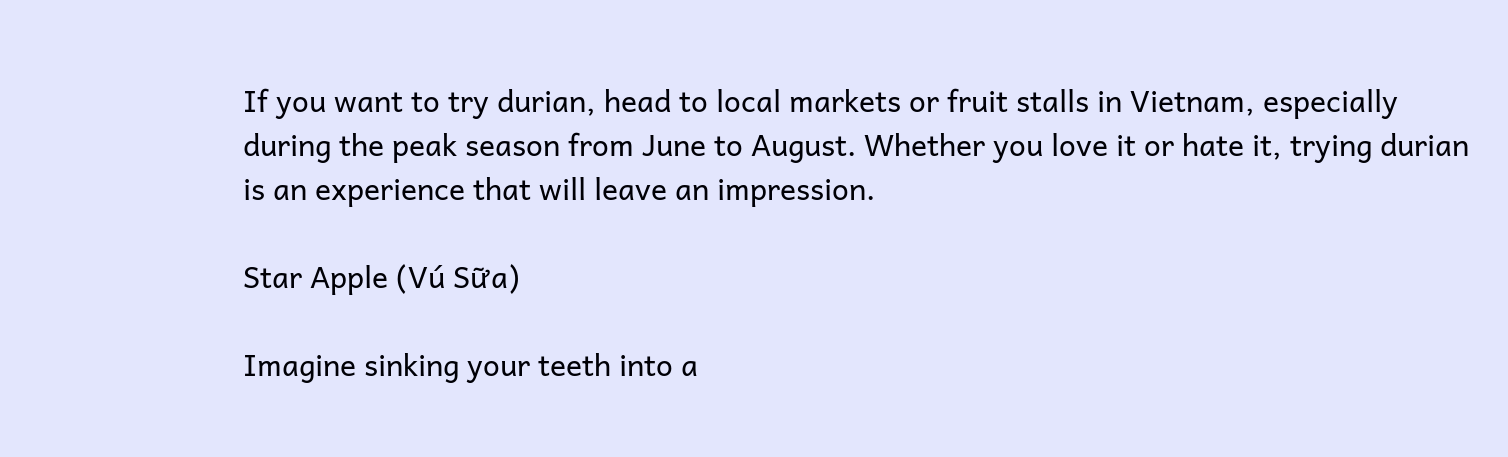If you want to try durian, head to local markets or fruit stalls in Vietnam, especially during the peak season from June to August. Whether you love it or hate it, trying durian is an experience that will leave an impression.

Star Apple (Vú Sữa)

Imagine sinking your teeth into a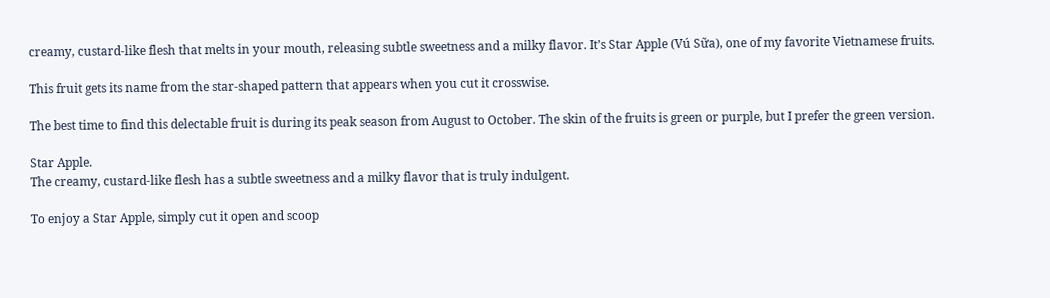creamy, custard-like flesh that melts in your mouth, releasing subtle sweetness and a milky flavor. It’s Star Apple (Vú Sữa), one of my favorite Vietnamese fruits.

This fruit gets its name from the star-shaped pattern that appears when you cut it crosswise.

The best time to find this delectable fruit is during its peak season from August to October. The skin of the fruits is green or purple, but I prefer the green version.

Star Apple.
The creamy, custard-like flesh has a subtle sweetness and a milky flavor that is truly indulgent.

To enjoy a Star Apple, simply cut it open and scoop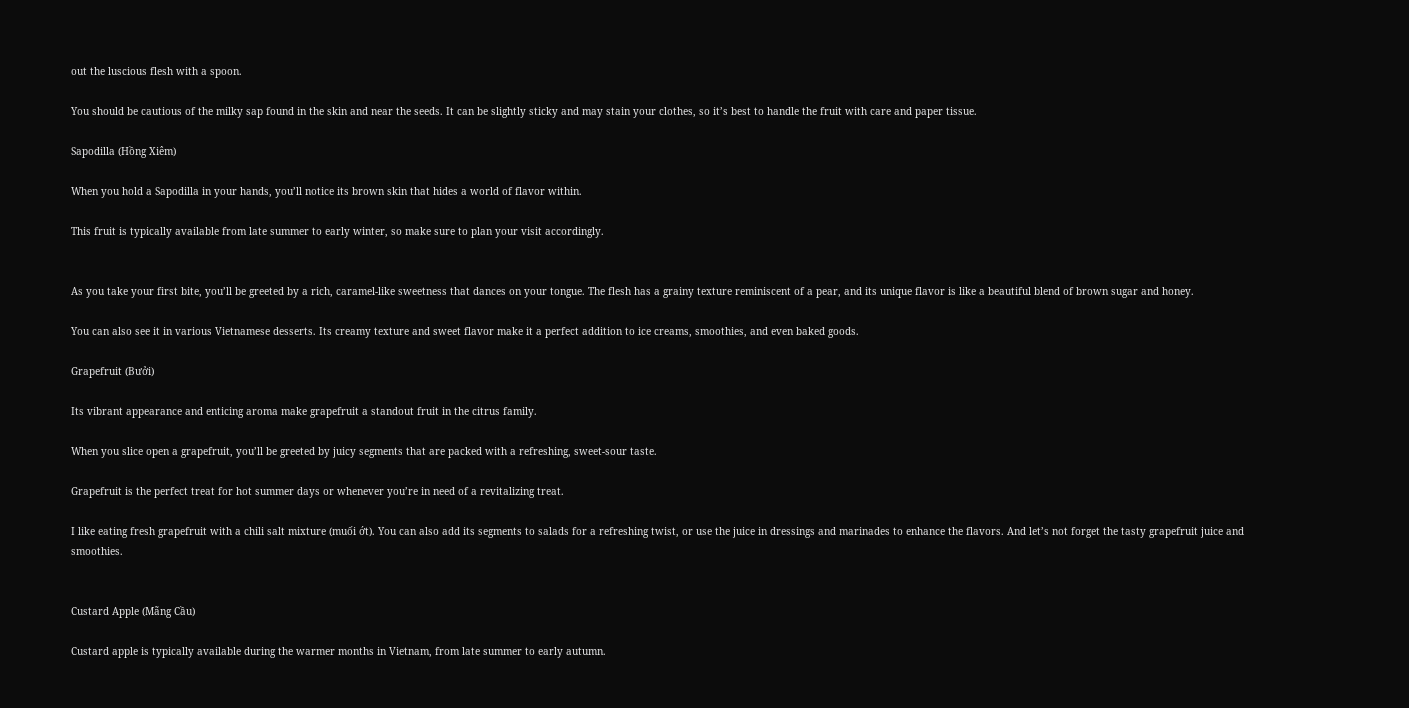out the luscious flesh with a spoon.

You should be cautious of the milky sap found in the skin and near the seeds. It can be slightly sticky and may stain your clothes, so it’s best to handle the fruit with care and paper tissue.

Sapodilla (Hồng Xiêm)

When you hold a Sapodilla in your hands, you’ll notice its brown skin that hides a world of flavor within.

This fruit is typically available from late summer to early winter, so make sure to plan your visit accordingly.


As you take your first bite, you’ll be greeted by a rich, caramel-like sweetness that dances on your tongue. The flesh has a grainy texture reminiscent of a pear, and its unique flavor is like a beautiful blend of brown sugar and honey.

You can also see it in various Vietnamese desserts. Its creamy texture and sweet flavor make it a perfect addition to ice creams, smoothies, and even baked goods.

Grapefruit (Bưởi)

Its vibrant appearance and enticing aroma make grapefruit a standout fruit in the citrus family.

When you slice open a grapefruit, you’ll be greeted by juicy segments that are packed with a refreshing, sweet-sour taste.

Grapefruit is the perfect treat for hot summer days or whenever you’re in need of a revitalizing treat.

I like eating fresh grapefruit with a chili salt mixture (muối ớt). You can also add its segments to salads for a refreshing twist, or use the juice in dressings and marinades to enhance the flavors. And let’s not forget the tasty grapefruit juice and smoothies.


Custard Apple (Mãng Cầu)

Custard apple is typically available during the warmer months in Vietnam, from late summer to early autumn.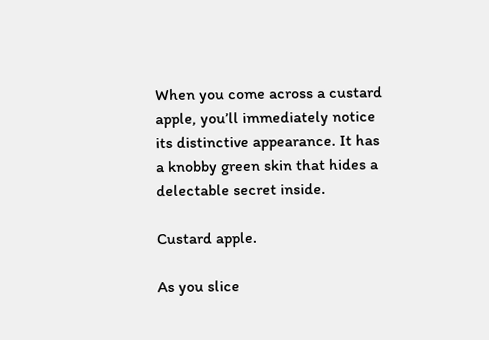When you come across a custard apple, you’ll immediately notice its distinctive appearance. It has a knobby green skin that hides a delectable secret inside.

Custard apple.

As you slice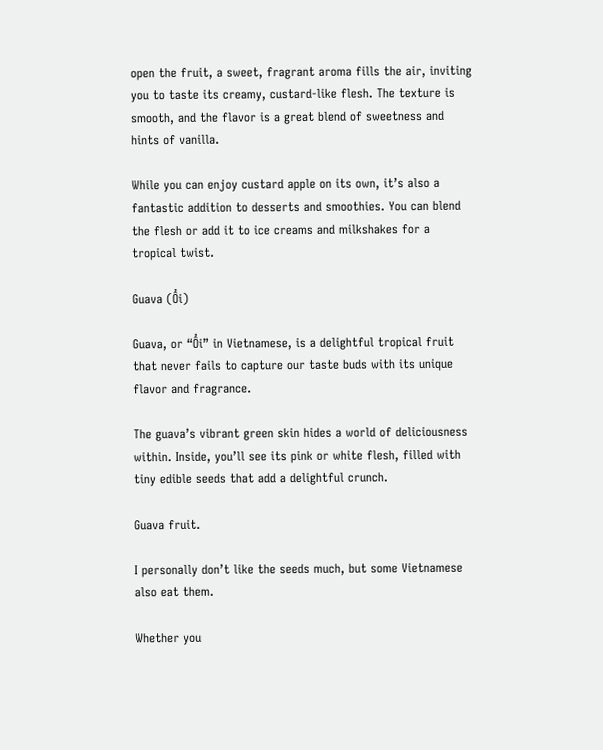open the fruit, a sweet, fragrant aroma fills the air, inviting you to taste its creamy, custard-like flesh. The texture is smooth, and the flavor is a great blend of sweetness and hints of vanilla.

While you can enjoy custard apple on its own, it’s also a fantastic addition to desserts and smoothies. You can blend the flesh or add it to ice creams and milkshakes for a tropical twist.

Guava (Ổi)

Guava, or “Ổi” in Vietnamese, is a delightful tropical fruit that never fails to capture our taste buds with its unique flavor and fragrance.

The guava’s vibrant green skin hides a world of deliciousness within. Inside, you’ll see its pink or white flesh, filled with tiny edible seeds that add a delightful crunch.

Guava fruit.

I personally don’t like the seeds much, but some Vietnamese also eat them.

Whether you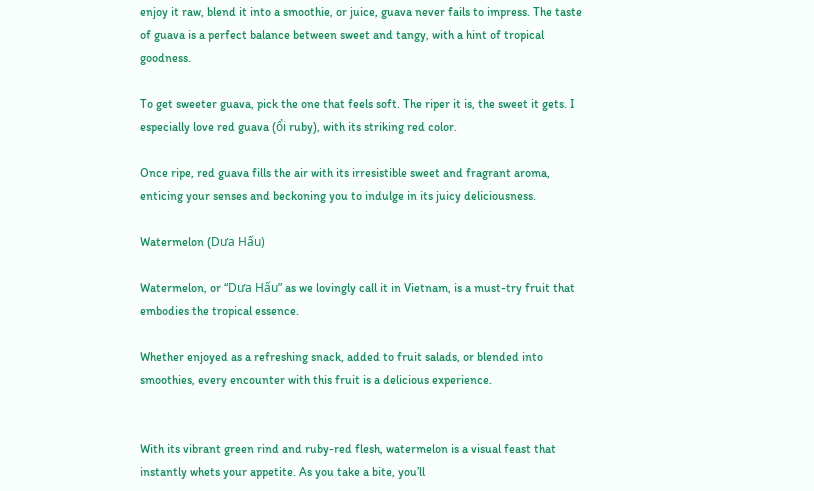enjoy it raw, blend it into a smoothie, or juice, guava never fails to impress. The taste of guava is a perfect balance between sweet and tangy, with a hint of tropical goodness.

To get sweeter guava, pick the one that feels soft. The riper it is, the sweet it gets. I especially love red guava (ổi ruby), with its striking red color.

Once ripe, red guava fills the air with its irresistible sweet and fragrant aroma, enticing your senses and beckoning you to indulge in its juicy deliciousness.

Watermelon (Dưa Hấu)

Watermelon, or “Dưa Hấu” as we lovingly call it in Vietnam, is a must-try fruit that embodies the tropical essence.

Whether enjoyed as a refreshing snack, added to fruit salads, or blended into smoothies, every encounter with this fruit is a delicious experience.


With its vibrant green rind and ruby-red flesh, watermelon is a visual feast that instantly whets your appetite. As you take a bite, you’ll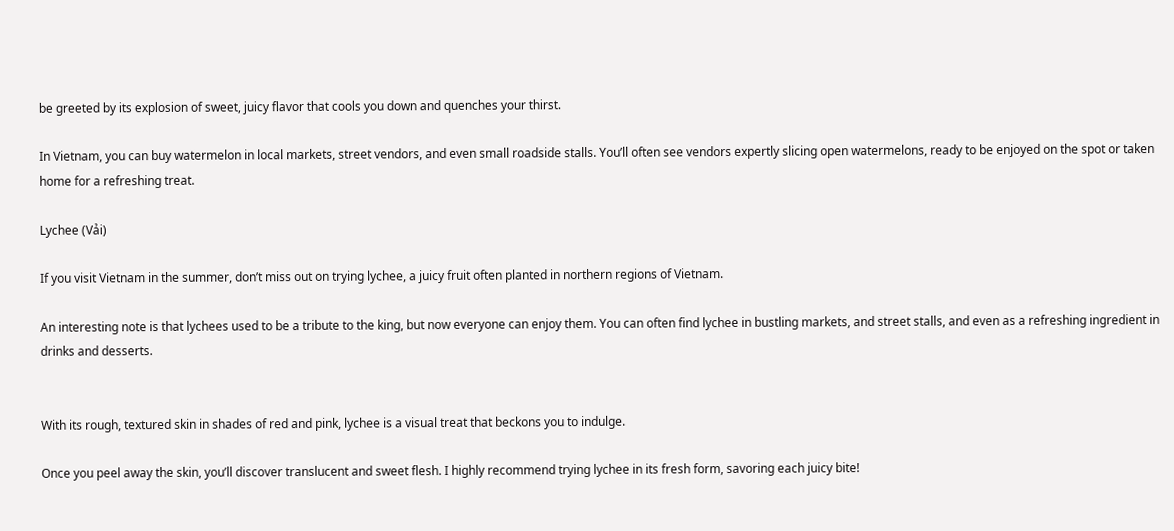be greeted by its explosion of sweet, juicy flavor that cools you down and quenches your thirst.

In Vietnam, you can buy watermelon in local markets, street vendors, and even small roadside stalls. You’ll often see vendors expertly slicing open watermelons, ready to be enjoyed on the spot or taken home for a refreshing treat.

Lychee (Vải)

If you visit Vietnam in the summer, don’t miss out on trying lychee, a juicy fruit often planted in northern regions of Vietnam.

An interesting note is that lychees used to be a tribute to the king, but now everyone can enjoy them. You can often find lychee in bustling markets, and street stalls, and even as a refreshing ingredient in drinks and desserts.


With its rough, textured skin in shades of red and pink, lychee is a visual treat that beckons you to indulge.

Once you peel away the skin, you’ll discover translucent and sweet flesh. I highly recommend trying lychee in its fresh form, savoring each juicy bite!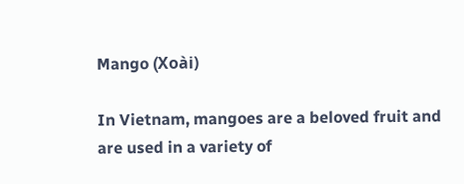Mango (Xoài)

In Vietnam, mangoes are a beloved fruit and are used in a variety of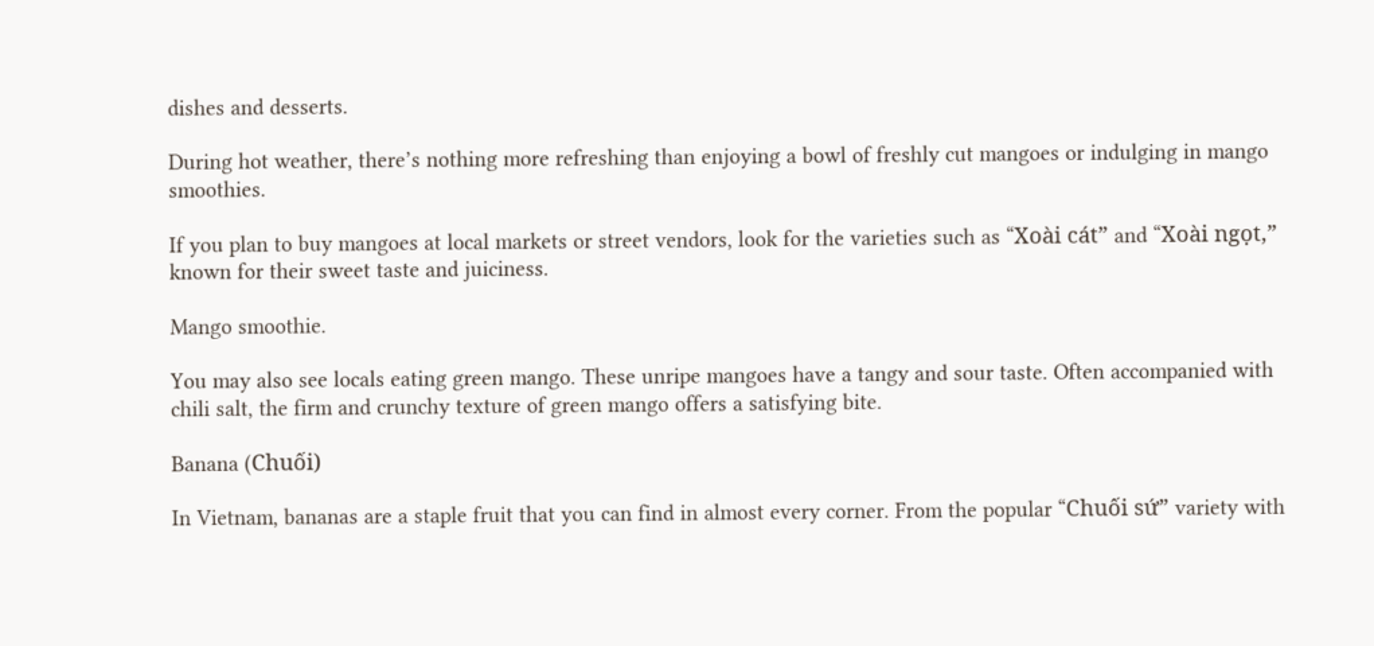dishes and desserts.

During hot weather, there’s nothing more refreshing than enjoying a bowl of freshly cut mangoes or indulging in mango smoothies.

If you plan to buy mangoes at local markets or street vendors, look for the varieties such as “Xoài cát” and “Xoài ngọt,” known for their sweet taste and juiciness.

Mango smoothie.

You may also see locals eating green mango. These unripe mangoes have a tangy and sour taste. Often accompanied with chili salt, the firm and crunchy texture of green mango offers a satisfying bite.

Banana (Chuối)

In Vietnam, bananas are a staple fruit that you can find in almost every corner. From the popular “Chuối sứ” variety with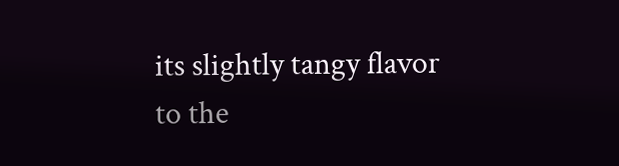its slightly tangy flavor to the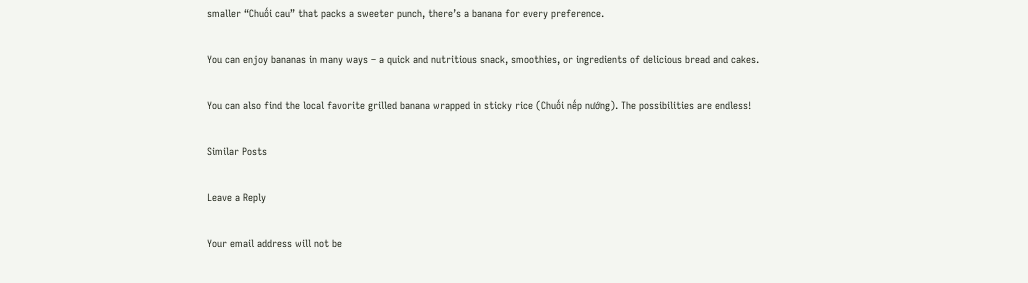smaller “Chuối cau” that packs a sweeter punch, there’s a banana for every preference.

You can enjoy bananas in many ways – a quick and nutritious snack, smoothies, or ingredients of delicious bread and cakes.

You can also find the local favorite grilled banana wrapped in sticky rice (Chuối nếp nướng). The possibilities are endless!

Similar Posts

Leave a Reply

Your email address will not be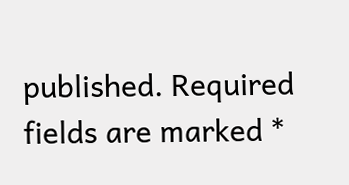published. Required fields are marked *